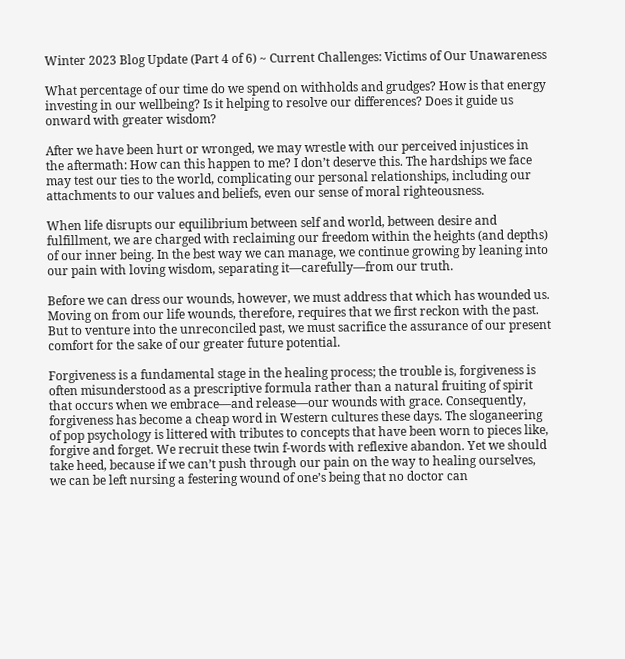Winter 2023 Blog Update (Part 4 of 6) ~ Current Challenges: Victims of Our Unawareness

What percentage of our time do we spend on withholds and grudges? How is that energy investing in our wellbeing? Is it helping to resolve our differences? Does it guide us onward with greater wisdom?

After we have been hurt or wronged, we may wrestle with our perceived injustices in the aftermath: How can this happen to me? I don’t deserve this. The hardships we face may test our ties to the world, complicating our personal relationships, including our attachments to our values and beliefs, even our sense of moral righteousness.

When life disrupts our equilibrium between self and world, between desire and fulfillment, we are charged with reclaiming our freedom within the heights (and depths) of our inner being. In the best way we can manage, we continue growing by leaning into our pain with loving wisdom, separating it—carefully—from our truth.

Before we can dress our wounds, however, we must address that which has wounded us. Moving on from our life wounds, therefore, requires that we first reckon with the past. But to venture into the unreconciled past, we must sacrifice the assurance of our present comfort for the sake of our greater future potential.

Forgiveness is a fundamental stage in the healing process; the trouble is, forgiveness is often misunderstood as a prescriptive formula rather than a natural fruiting of spirit that occurs when we embrace—and release—our wounds with grace. Consequently, forgiveness has become a cheap word in Western cultures these days. The sloganeering of pop psychology is littered with tributes to concepts that have been worn to pieces like, forgive and forget. We recruit these twin f-words with reflexive abandon. Yet we should take heed, because if we can’t push through our pain on the way to healing ourselves, we can be left nursing a festering wound of one’s being that no doctor can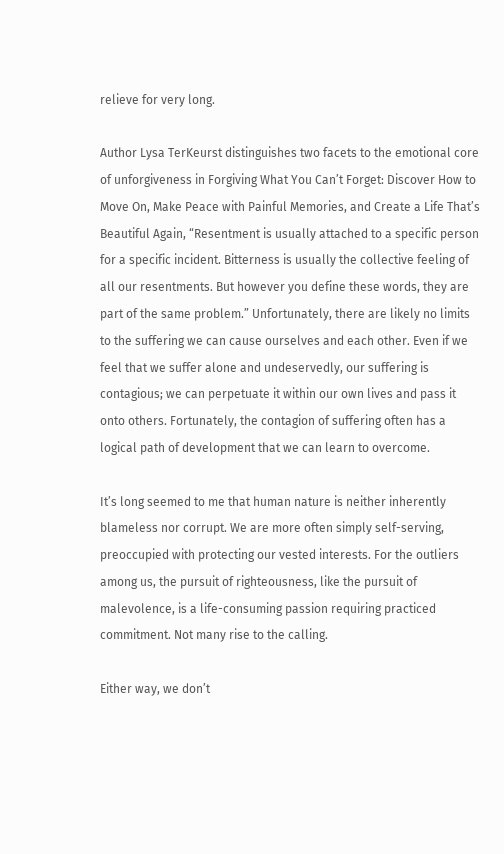relieve for very long.

Author Lysa TerKeurst distinguishes two facets to the emotional core of unforgiveness in Forgiving What You Can’t Forget: Discover How to Move On, Make Peace with Painful Memories, and Create a Life That’s Beautiful Again, “Resentment is usually attached to a specific person for a specific incident. Bitterness is usually the collective feeling of all our resentments. But however you define these words, they are part of the same problem.” Unfortunately, there are likely no limits to the suffering we can cause ourselves and each other. Even if we feel that we suffer alone and undeservedly, our suffering is contagious; we can perpetuate it within our own lives and pass it onto others. Fortunately, the contagion of suffering often has a logical path of development that we can learn to overcome.

It’s long seemed to me that human nature is neither inherently blameless nor corrupt. We are more often simply self-serving, preoccupied with protecting our vested interests. For the outliers among us, the pursuit of righteousness, like the pursuit of malevolence, is a life-consuming passion requiring practiced commitment. Not many rise to the calling.

Either way, we don’t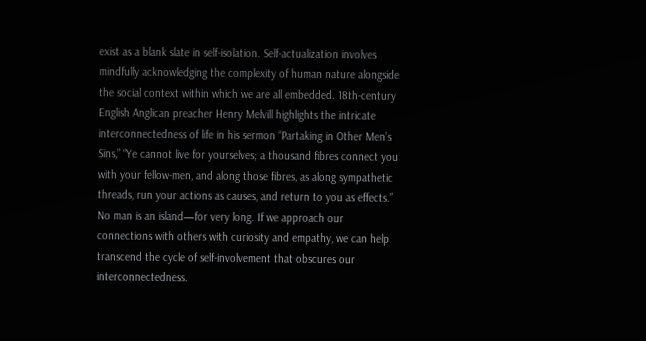exist as a blank slate in self-isolation. Self-actualization involves mindfully acknowledging the complexity of human nature alongside the social context within which we are all embedded. 18th-century English Anglican preacher Henry Melvill highlights the intricate interconnectedness of life in his sermon “Partaking in Other Men’s Sins,” “Ye cannot live for yourselves; a thousand fibres connect you with your fellow-men, and along those fibres, as along sympathetic threads, run your actions as causes, and return to you as effects.” No man is an island—for very long. If we approach our connections with others with curiosity and empathy, we can help transcend the cycle of self-involvement that obscures our interconnectedness.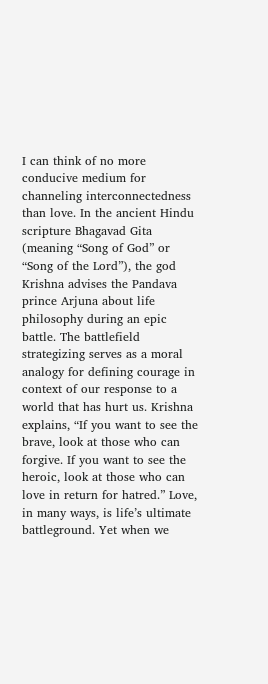I can think of no more conducive medium for channeling interconnectedness than love. In the ancient Hindu scripture Bhagavad Gita (meaning “Song of God” or “Song of the Lord”), the god Krishna advises the Pandava prince Arjuna about life philosophy during an epic battle. The battlefield strategizing serves as a moral analogy for defining courage in context of our response to a world that has hurt us. Krishna explains, “If you want to see the brave, look at those who can forgive. If you want to see the heroic, look at those who can love in return for hatred.” Love, in many ways, is life’s ultimate battleground. Yet when we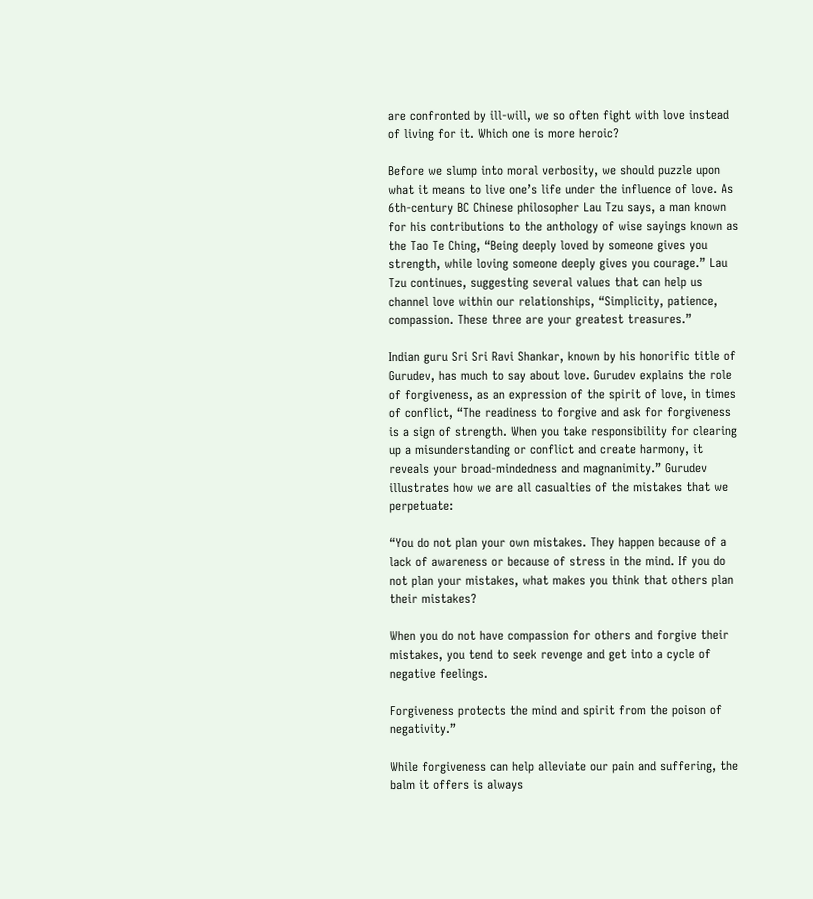are confronted by ill-will, we so often fight with love instead of living for it. Which one is more heroic?

Before we slump into moral verbosity, we should puzzle upon what it means to live one’s life under the influence of love. As 6th-century BC Chinese philosopher Lau Tzu says, a man known for his contributions to the anthology of wise sayings known as the Tao Te Ching, “Being deeply loved by someone gives you strength, while loving someone deeply gives you courage.” Lau Tzu continues, suggesting several values that can help us channel love within our relationships, “Simplicity, patience, compassion. These three are your greatest treasures.”

Indian guru Sri Sri Ravi Shankar, known by his honorific title of Gurudev, has much to say about love. Gurudev explains the role of forgiveness, as an expression of the spirit of love, in times of conflict, “The readiness to forgive and ask for forgiveness is a sign of strength. When you take responsibility for clearing up a misunderstanding or conflict and create harmony, it reveals your broad-mindedness and magnanimity.” Gurudev illustrates how we are all casualties of the mistakes that we perpetuate:

“You do not plan your own mistakes. They happen because of a lack of awareness or because of stress in the mind. If you do not plan your mistakes, what makes you think that others plan their mistakes?

When you do not have compassion for others and forgive their mistakes, you tend to seek revenge and get into a cycle of negative feelings.

Forgiveness protects the mind and spirit from the poison of negativity.”

While forgiveness can help alleviate our pain and suffering, the balm it offers is always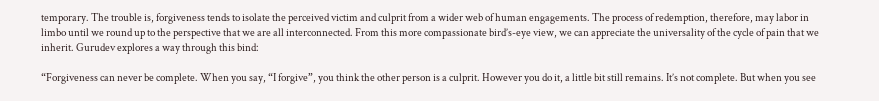temporary. The trouble is, forgiveness tends to isolate the perceived victim and culprit from a wider web of human engagements. The process of redemption, therefore, may labor in limbo until we round up to the perspective that we are all interconnected. From this more compassionate bird’s-eye view, we can appreciate the universality of the cycle of pain that we inherit. Gurudev explores a way through this bind:

“Forgiveness can never be complete. When you say, “I forgive”, you think the other person is a culprit. However you do it, a little bit still remains. It’s not complete. But when you see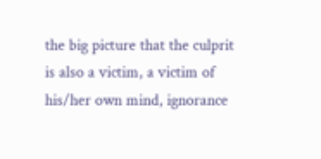the big picture that the culprit is also a victim, a victim of his/her own mind, ignorance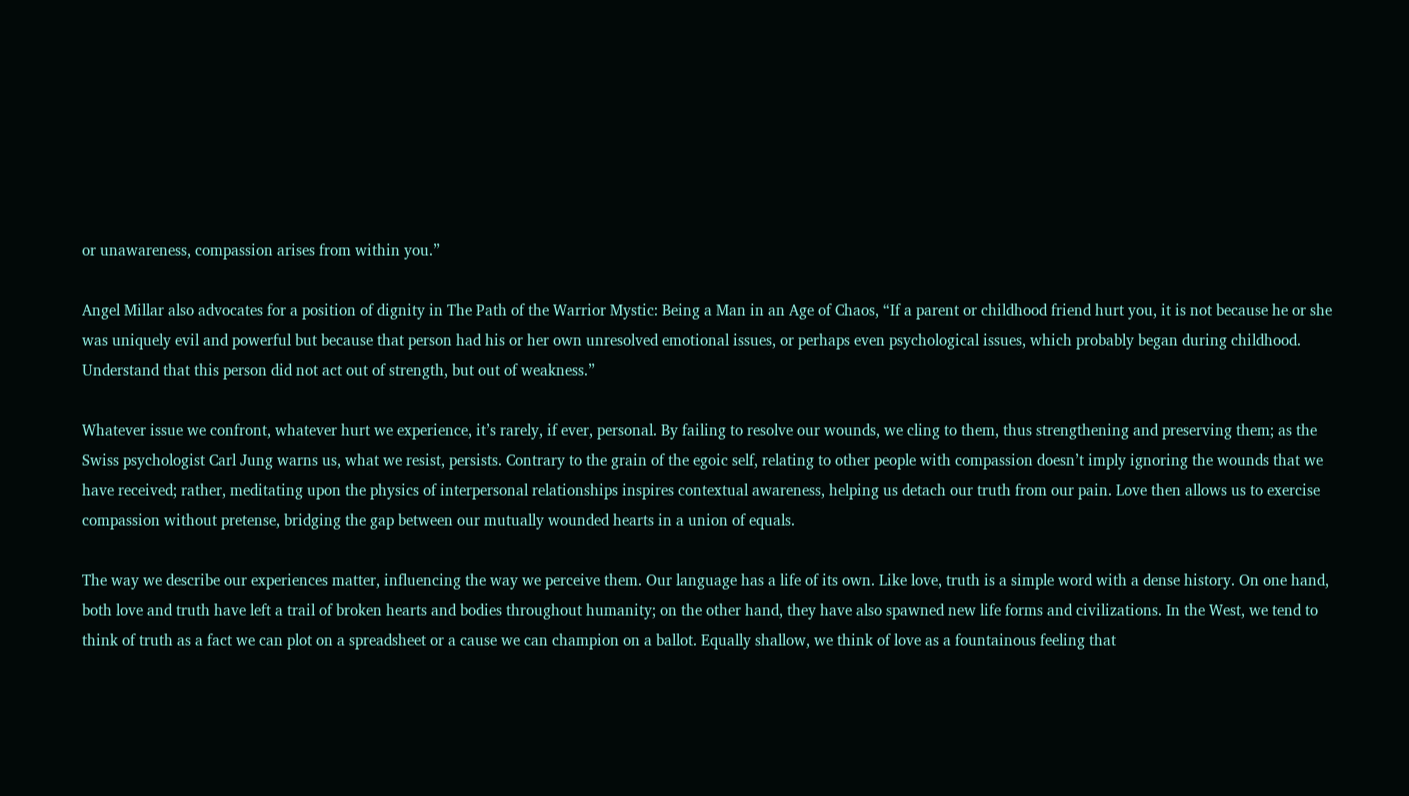or unawareness, compassion arises from within you.”

Angel Millar also advocates for a position of dignity in The Path of the Warrior Mystic: Being a Man in an Age of Chaos, “If a parent or childhood friend hurt you, it is not because he or she was uniquely evil and powerful but because that person had his or her own unresolved emotional issues, or perhaps even psychological issues, which probably began during childhood. Understand that this person did not act out of strength, but out of weakness.”

Whatever issue we confront, whatever hurt we experience, it’s rarely, if ever, personal. By failing to resolve our wounds, we cling to them, thus strengthening and preserving them; as the Swiss psychologist Carl Jung warns us, what we resist, persists. Contrary to the grain of the egoic self, relating to other people with compassion doesn’t imply ignoring the wounds that we have received; rather, meditating upon the physics of interpersonal relationships inspires contextual awareness, helping us detach our truth from our pain. Love then allows us to exercise compassion without pretense, bridging the gap between our mutually wounded hearts in a union of equals.

The way we describe our experiences matter, influencing the way we perceive them. Our language has a life of its own. Like love, truth is a simple word with a dense history. On one hand, both love and truth have left a trail of broken hearts and bodies throughout humanity; on the other hand, they have also spawned new life forms and civilizations. In the West, we tend to think of truth as a fact we can plot on a spreadsheet or a cause we can champion on a ballot. Equally shallow, we think of love as a fountainous feeling that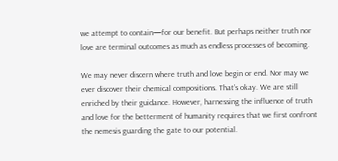we attempt to contain—for our benefit. But perhaps neither truth nor love are terminal outcomes as much as endless processes of becoming.

We may never discern where truth and love begin or end. Nor may we ever discover their chemical compositions. That’s okay. We are still enriched by their guidance. However, harnessing the influence of truth and love for the betterment of humanity requires that we first confront the nemesis guarding the gate to our potential.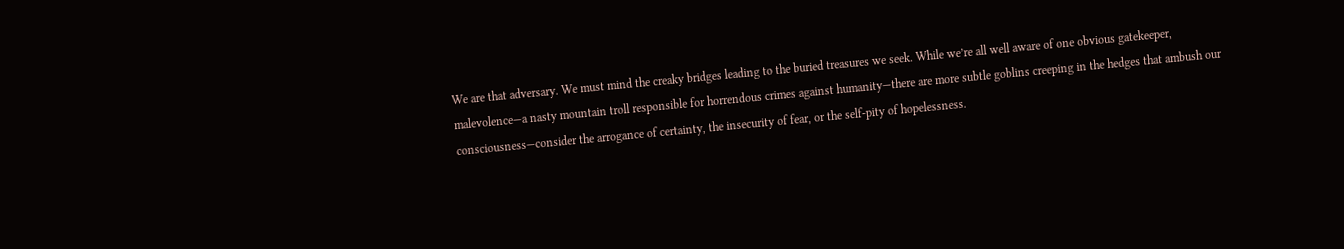We are that adversary. We must mind the creaky bridges leading to the buried treasures we seek. While we’re all well aware of one obvious gatekeeper, malevolence—a nasty mountain troll responsible for horrendous crimes against humanity—there are more subtle goblins creeping in the hedges that ambush our consciousness—consider the arrogance of certainty, the insecurity of fear, or the self-pity of hopelessness.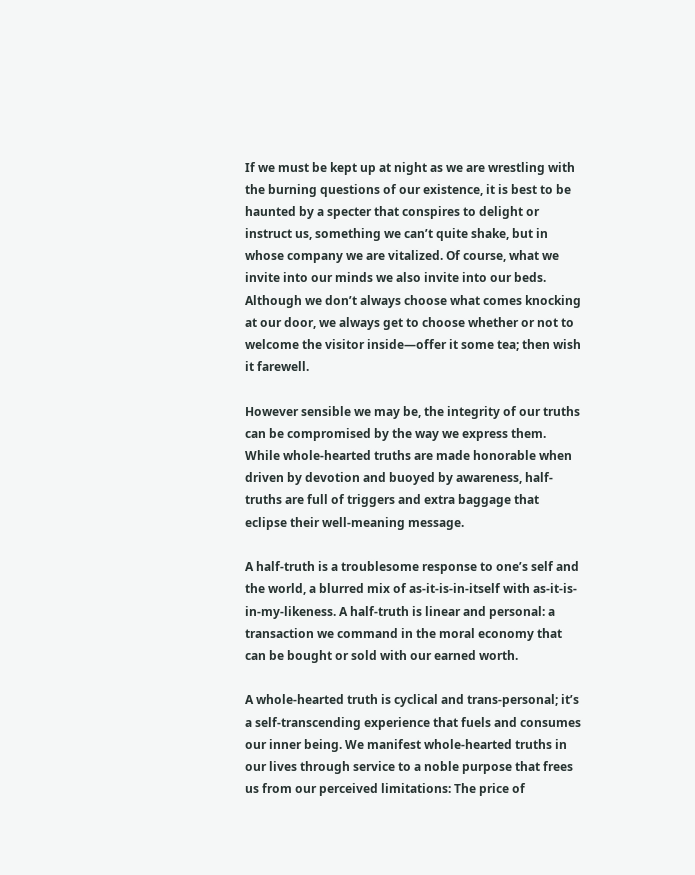If we must be kept up at night as we are wrestling with the burning questions of our existence, it is best to be haunted by a specter that conspires to delight or instruct us, something we can’t quite shake, but in whose company we are vitalized. Of course, what we invite into our minds we also invite into our beds. Although we don’t always choose what comes knocking at our door, we always get to choose whether or not to welcome the visitor inside—offer it some tea; then wish it farewell.

However sensible we may be, the integrity of our truths can be compromised by the way we express them. While whole-hearted truths are made honorable when driven by devotion and buoyed by awareness, half-truths are full of triggers and extra baggage that eclipse their well-meaning message.

A half-truth is a troublesome response to one’s self and the world, a blurred mix of as-it-is-in-itself with as-it-is-in-my-likeness. A half-truth is linear and personal: a transaction we command in the moral economy that can be bought or sold with our earned worth.

A whole-hearted truth is cyclical and trans-personal; it’s a self-transcending experience that fuels and consumes our inner being. We manifest whole-hearted truths in our lives through service to a noble purpose that frees us from our perceived limitations: The price of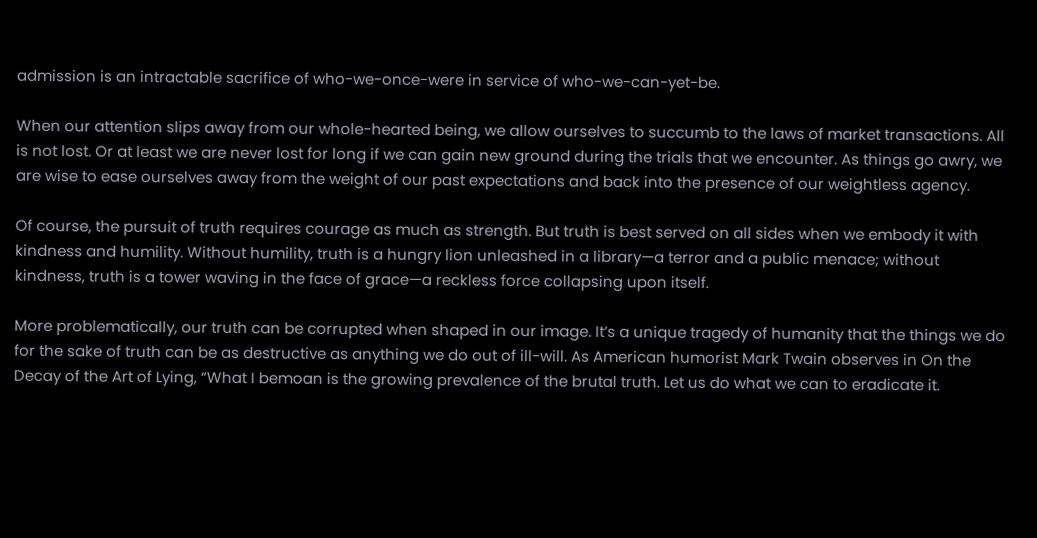admission is an intractable sacrifice of who-we-once-were in service of who-we-can-yet-be.

When our attention slips away from our whole-hearted being, we allow ourselves to succumb to the laws of market transactions. All is not lost. Or at least we are never lost for long if we can gain new ground during the trials that we encounter. As things go awry, we are wise to ease ourselves away from the weight of our past expectations and back into the presence of our weightless agency.

Of course, the pursuit of truth requires courage as much as strength. But truth is best served on all sides when we embody it with kindness and humility. Without humility, truth is a hungry lion unleashed in a library—a terror and a public menace; without kindness, truth is a tower waving in the face of grace—a reckless force collapsing upon itself.

More problematically, our truth can be corrupted when shaped in our image. It’s a unique tragedy of humanity that the things we do for the sake of truth can be as destructive as anything we do out of ill-will. As American humorist Mark Twain observes in On the Decay of the Art of Lying, “What I bemoan is the growing prevalence of the brutal truth. Let us do what we can to eradicate it.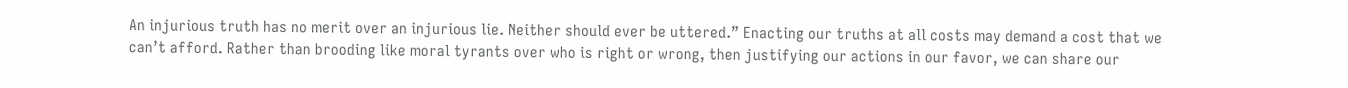An injurious truth has no merit over an injurious lie. Neither should ever be uttered.” Enacting our truths at all costs may demand a cost that we can’t afford. Rather than brooding like moral tyrants over who is right or wrong, then justifying our actions in our favor, we can share our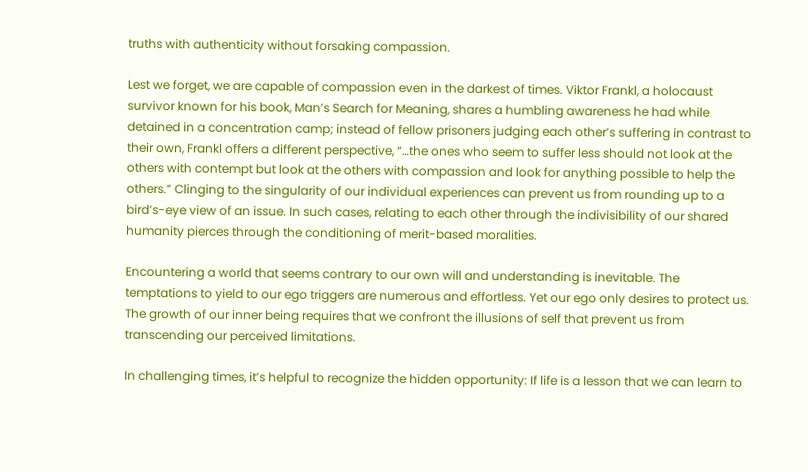truths with authenticity without forsaking compassion.

Lest we forget, we are capable of compassion even in the darkest of times. Viktor Frankl, a holocaust survivor known for his book, Man’s Search for Meaning, shares a humbling awareness he had while detained in a concentration camp; instead of fellow prisoners judging each other’s suffering in contrast to their own, Frankl offers a different perspective, “…the ones who seem to suffer less should not look at the others with contempt but look at the others with compassion and look for anything possible to help the others.” Clinging to the singularity of our individual experiences can prevent us from rounding up to a bird’s-eye view of an issue. In such cases, relating to each other through the indivisibility of our shared humanity pierces through the conditioning of merit-based moralities.

Encountering a world that seems contrary to our own will and understanding is inevitable. The temptations to yield to our ego triggers are numerous and effortless. Yet our ego only desires to protect us. The growth of our inner being requires that we confront the illusions of self that prevent us from transcending our perceived limitations.

In challenging times, it’s helpful to recognize the hidden opportunity: If life is a lesson that we can learn to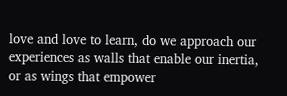love and love to learn, do we approach our experiences as walls that enable our inertia, or as wings that empower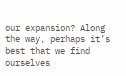our expansion? Along the way, perhaps it’s best that we find ourselves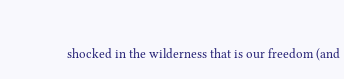shocked in the wilderness that is our freedom (and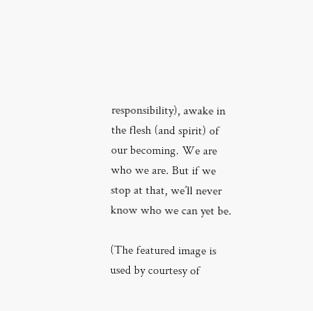responsibility), awake in the flesh (and spirit) of our becoming. We are who we are. But if we stop at that, we’ll never know who we can yet be.

(The featured image is used by courtesy of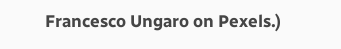Francesco Ungaro on Pexels.)